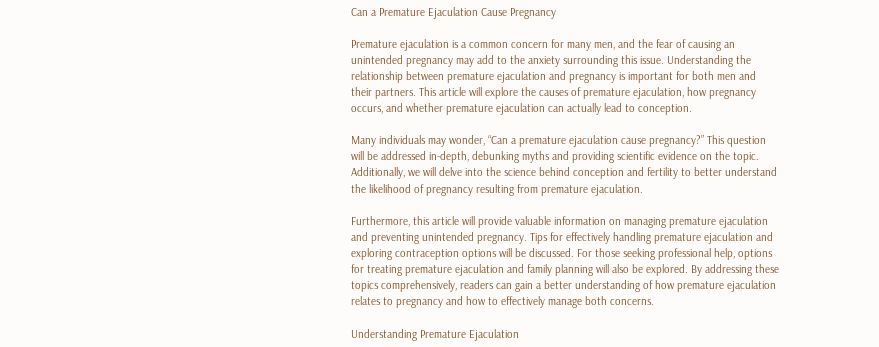Can a Premature Ejaculation Cause Pregnancy

Premature ejaculation is a common concern for many men, and the fear of causing an unintended pregnancy may add to the anxiety surrounding this issue. Understanding the relationship between premature ejaculation and pregnancy is important for both men and their partners. This article will explore the causes of premature ejaculation, how pregnancy occurs, and whether premature ejaculation can actually lead to conception.

Many individuals may wonder, “Can a premature ejaculation cause pregnancy?” This question will be addressed in-depth, debunking myths and providing scientific evidence on the topic. Additionally, we will delve into the science behind conception and fertility to better understand the likelihood of pregnancy resulting from premature ejaculation.

Furthermore, this article will provide valuable information on managing premature ejaculation and preventing unintended pregnancy. Tips for effectively handling premature ejaculation and exploring contraception options will be discussed. For those seeking professional help, options for treating premature ejaculation and family planning will also be explored. By addressing these topics comprehensively, readers can gain a better understanding of how premature ejaculation relates to pregnancy and how to effectively manage both concerns.

Understanding Premature Ejaculation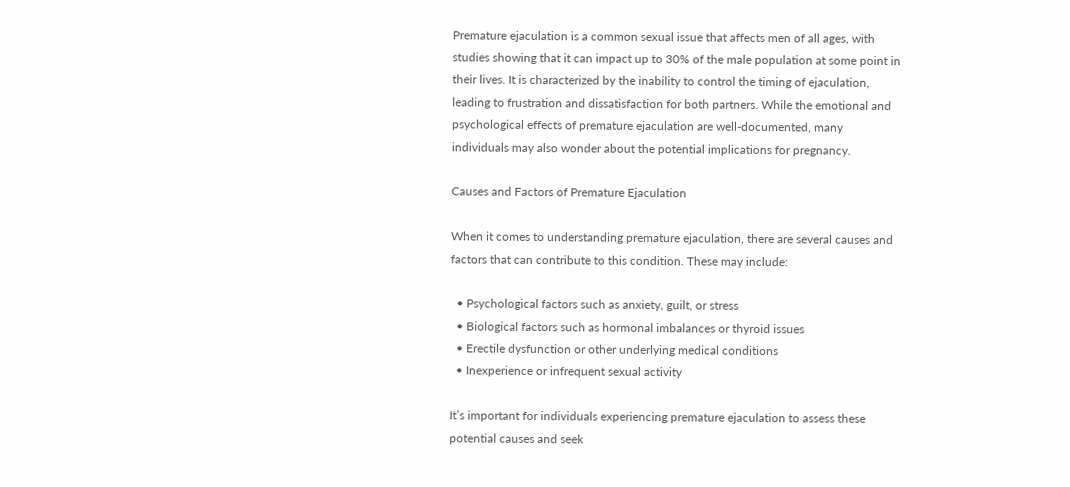Premature ejaculation is a common sexual issue that affects men of all ages, with studies showing that it can impact up to 30% of the male population at some point in their lives. It is characterized by the inability to control the timing of ejaculation, leading to frustration and dissatisfaction for both partners. While the emotional and psychological effects of premature ejaculation are well-documented, many individuals may also wonder about the potential implications for pregnancy.

Causes and Factors of Premature Ejaculation

When it comes to understanding premature ejaculation, there are several causes and factors that can contribute to this condition. These may include:

  • Psychological factors such as anxiety, guilt, or stress
  • Biological factors such as hormonal imbalances or thyroid issues
  • Erectile dysfunction or other underlying medical conditions
  • Inexperience or infrequent sexual activity

It’s important for individuals experiencing premature ejaculation to assess these potential causes and seek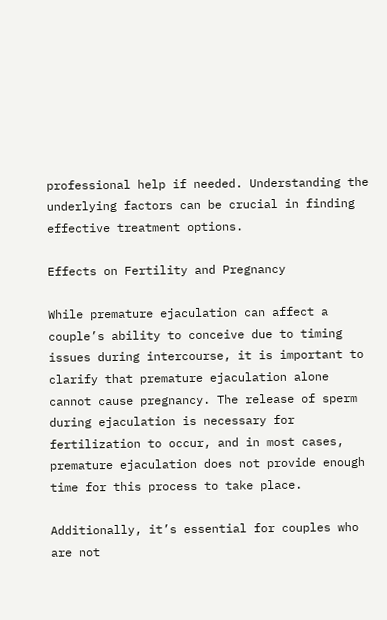professional help if needed. Understanding the underlying factors can be crucial in finding effective treatment options.

Effects on Fertility and Pregnancy

While premature ejaculation can affect a couple’s ability to conceive due to timing issues during intercourse, it is important to clarify that premature ejaculation alone cannot cause pregnancy. The release of sperm during ejaculation is necessary for fertilization to occur, and in most cases, premature ejaculation does not provide enough time for this process to take place.

Additionally, it’s essential for couples who are not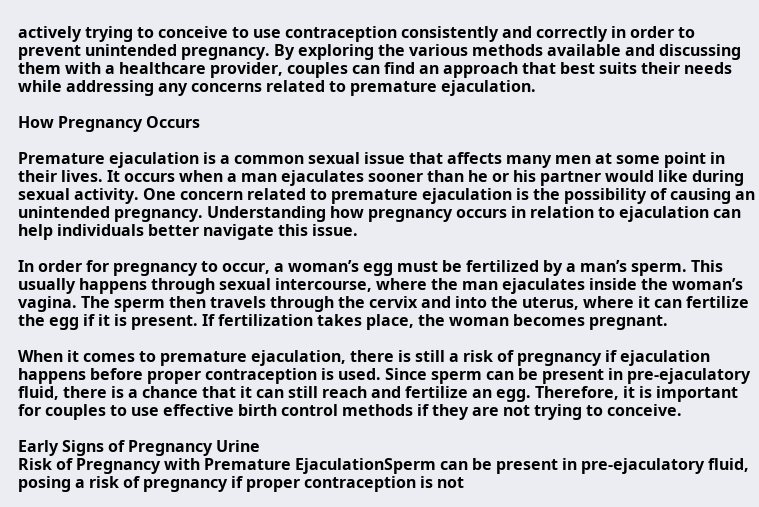actively trying to conceive to use contraception consistently and correctly in order to prevent unintended pregnancy. By exploring the various methods available and discussing them with a healthcare provider, couples can find an approach that best suits their needs while addressing any concerns related to premature ejaculation.

How Pregnancy Occurs

Premature ejaculation is a common sexual issue that affects many men at some point in their lives. It occurs when a man ejaculates sooner than he or his partner would like during sexual activity. One concern related to premature ejaculation is the possibility of causing an unintended pregnancy. Understanding how pregnancy occurs in relation to ejaculation can help individuals better navigate this issue.

In order for pregnancy to occur, a woman’s egg must be fertilized by a man’s sperm. This usually happens through sexual intercourse, where the man ejaculates inside the woman’s vagina. The sperm then travels through the cervix and into the uterus, where it can fertilize the egg if it is present. If fertilization takes place, the woman becomes pregnant.

When it comes to premature ejaculation, there is still a risk of pregnancy if ejaculation happens before proper contraception is used. Since sperm can be present in pre-ejaculatory fluid, there is a chance that it can still reach and fertilize an egg. Therefore, it is important for couples to use effective birth control methods if they are not trying to conceive.

Early Signs of Pregnancy Urine
Risk of Pregnancy with Premature EjaculationSperm can be present in pre-ejaculatory fluid, posing a risk of pregnancy if proper contraception is not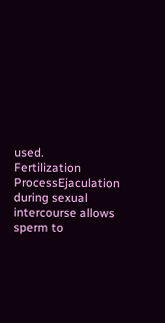used.
Fertilization ProcessEjaculation during sexual intercourse allows sperm to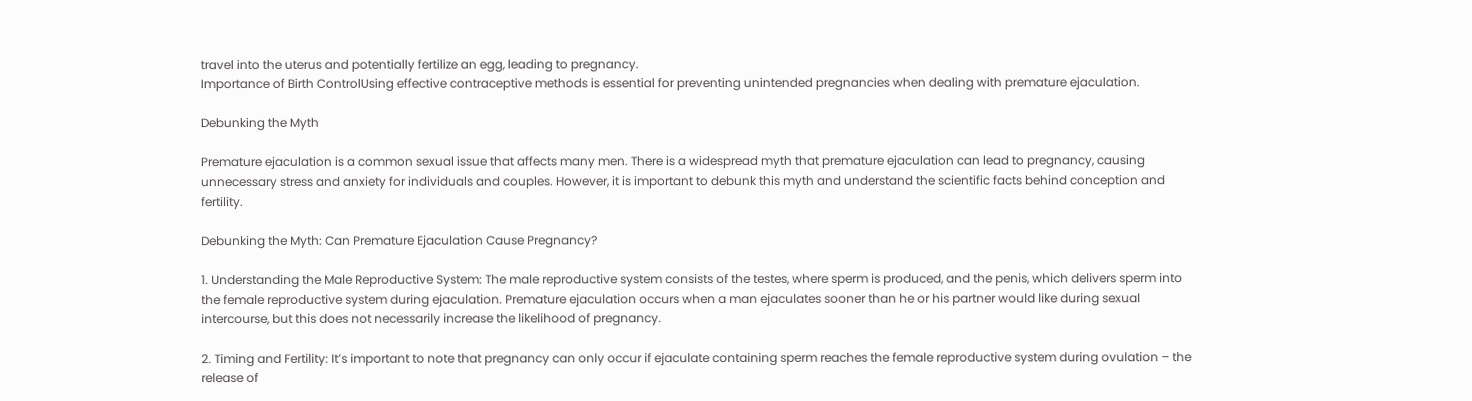travel into the uterus and potentially fertilize an egg, leading to pregnancy.
Importance of Birth ControlUsing effective contraceptive methods is essential for preventing unintended pregnancies when dealing with premature ejaculation.

Debunking the Myth

Premature ejaculation is a common sexual issue that affects many men. There is a widespread myth that premature ejaculation can lead to pregnancy, causing unnecessary stress and anxiety for individuals and couples. However, it is important to debunk this myth and understand the scientific facts behind conception and fertility.

Debunking the Myth: Can Premature Ejaculation Cause Pregnancy?

1. Understanding the Male Reproductive System: The male reproductive system consists of the testes, where sperm is produced, and the penis, which delivers sperm into the female reproductive system during ejaculation. Premature ejaculation occurs when a man ejaculates sooner than he or his partner would like during sexual intercourse, but this does not necessarily increase the likelihood of pregnancy.

2. Timing and Fertility: It’s important to note that pregnancy can only occur if ejaculate containing sperm reaches the female reproductive system during ovulation – the release of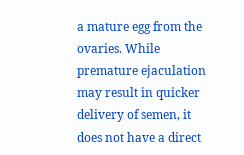a mature egg from the ovaries. While premature ejaculation may result in quicker delivery of semen, it does not have a direct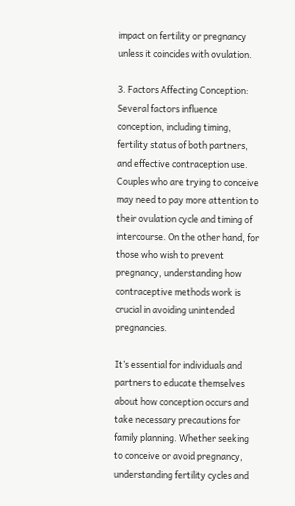impact on fertility or pregnancy unless it coincides with ovulation.

3. Factors Affecting Conception: Several factors influence conception, including timing, fertility status of both partners, and effective contraception use. Couples who are trying to conceive may need to pay more attention to their ovulation cycle and timing of intercourse. On the other hand, for those who wish to prevent pregnancy, understanding how contraceptive methods work is crucial in avoiding unintended pregnancies.

It’s essential for individuals and partners to educate themselves about how conception occurs and take necessary precautions for family planning. Whether seeking to conceive or avoid pregnancy, understanding fertility cycles and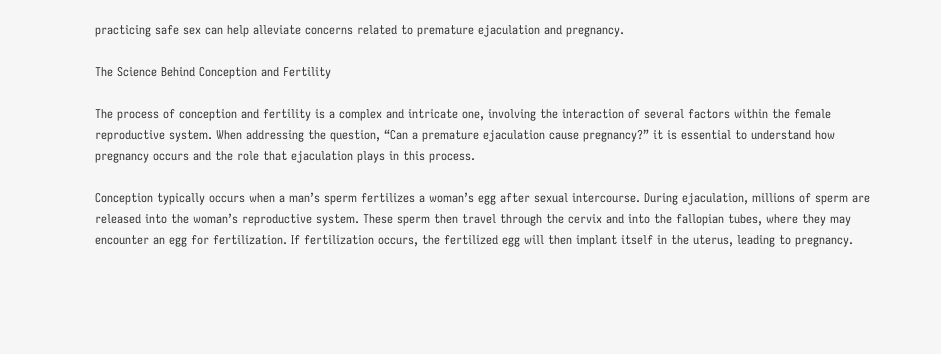practicing safe sex can help alleviate concerns related to premature ejaculation and pregnancy.

The Science Behind Conception and Fertility

The process of conception and fertility is a complex and intricate one, involving the interaction of several factors within the female reproductive system. When addressing the question, “Can a premature ejaculation cause pregnancy?” it is essential to understand how pregnancy occurs and the role that ejaculation plays in this process.

Conception typically occurs when a man’s sperm fertilizes a woman’s egg after sexual intercourse. During ejaculation, millions of sperm are released into the woman’s reproductive system. These sperm then travel through the cervix and into the fallopian tubes, where they may encounter an egg for fertilization. If fertilization occurs, the fertilized egg will then implant itself in the uterus, leading to pregnancy.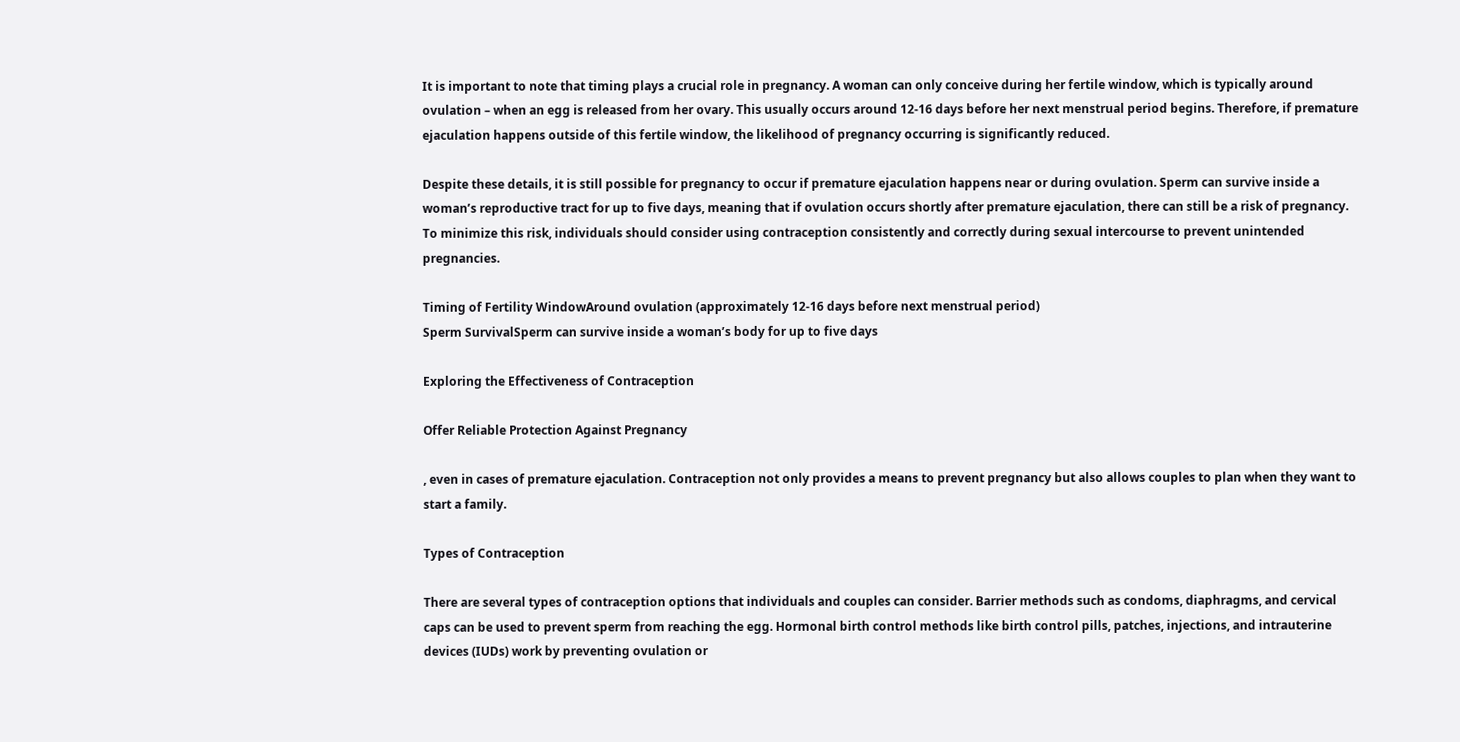It is important to note that timing plays a crucial role in pregnancy. A woman can only conceive during her fertile window, which is typically around ovulation – when an egg is released from her ovary. This usually occurs around 12-16 days before her next menstrual period begins. Therefore, if premature ejaculation happens outside of this fertile window, the likelihood of pregnancy occurring is significantly reduced.

Despite these details, it is still possible for pregnancy to occur if premature ejaculation happens near or during ovulation. Sperm can survive inside a woman’s reproductive tract for up to five days, meaning that if ovulation occurs shortly after premature ejaculation, there can still be a risk of pregnancy. To minimize this risk, individuals should consider using contraception consistently and correctly during sexual intercourse to prevent unintended pregnancies.

Timing of Fertility WindowAround ovulation (approximately 12-16 days before next menstrual period)
Sperm SurvivalSperm can survive inside a woman’s body for up to five days

Exploring the Effectiveness of Contraception

Offer Reliable Protection Against Pregnancy

, even in cases of premature ejaculation. Contraception not only provides a means to prevent pregnancy but also allows couples to plan when they want to start a family.

Types of Contraception

There are several types of contraception options that individuals and couples can consider. Barrier methods such as condoms, diaphragms, and cervical caps can be used to prevent sperm from reaching the egg. Hormonal birth control methods like birth control pills, patches, injections, and intrauterine devices (IUDs) work by preventing ovulation or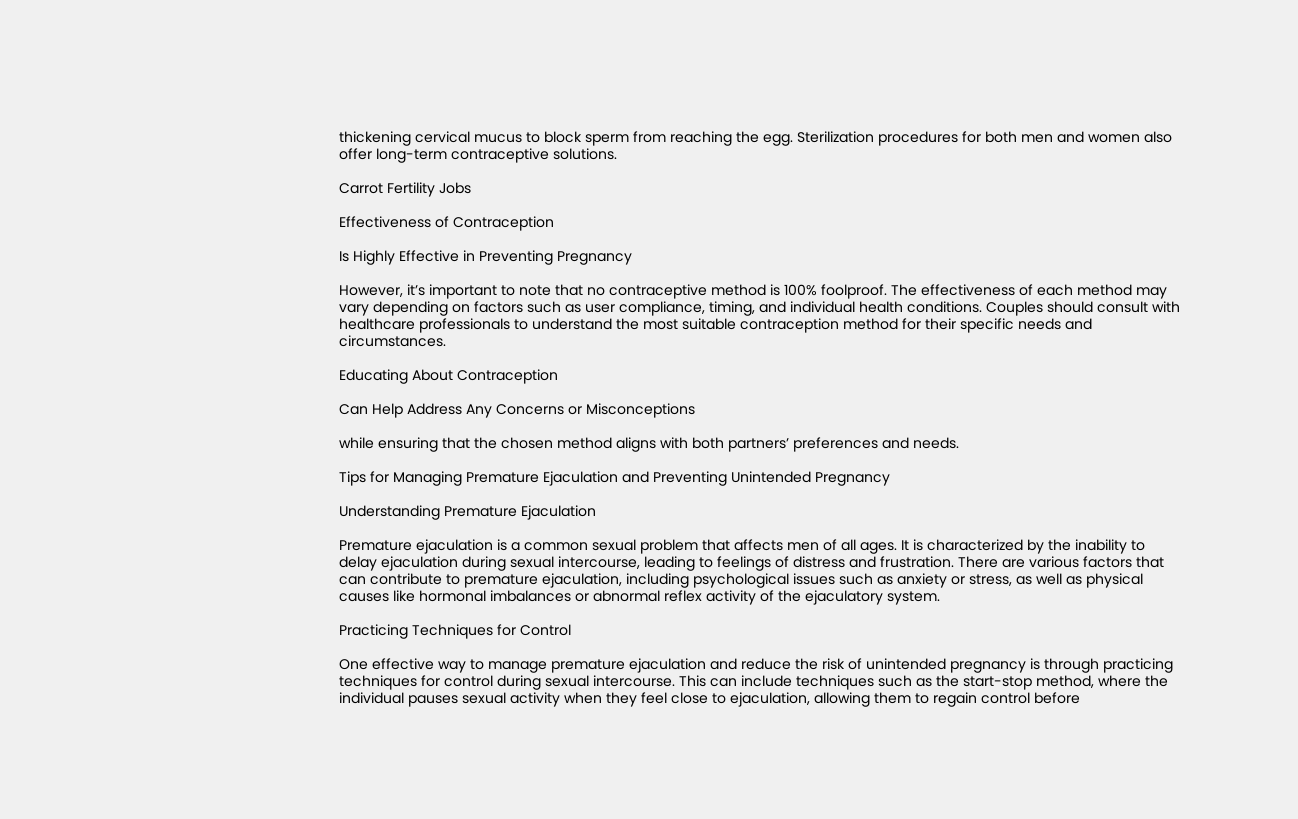thickening cervical mucus to block sperm from reaching the egg. Sterilization procedures for both men and women also offer long-term contraceptive solutions.

Carrot Fertility Jobs

Effectiveness of Contraception

Is Highly Effective in Preventing Pregnancy

However, it’s important to note that no contraceptive method is 100% foolproof. The effectiveness of each method may vary depending on factors such as user compliance, timing, and individual health conditions. Couples should consult with healthcare professionals to understand the most suitable contraception method for their specific needs and circumstances.

Educating About Contraception

Can Help Address Any Concerns or Misconceptions

while ensuring that the chosen method aligns with both partners’ preferences and needs.

Tips for Managing Premature Ejaculation and Preventing Unintended Pregnancy

Understanding Premature Ejaculation

Premature ejaculation is a common sexual problem that affects men of all ages. It is characterized by the inability to delay ejaculation during sexual intercourse, leading to feelings of distress and frustration. There are various factors that can contribute to premature ejaculation, including psychological issues such as anxiety or stress, as well as physical causes like hormonal imbalances or abnormal reflex activity of the ejaculatory system.

Practicing Techniques for Control

One effective way to manage premature ejaculation and reduce the risk of unintended pregnancy is through practicing techniques for control during sexual intercourse. This can include techniques such as the start-stop method, where the individual pauses sexual activity when they feel close to ejaculation, allowing them to regain control before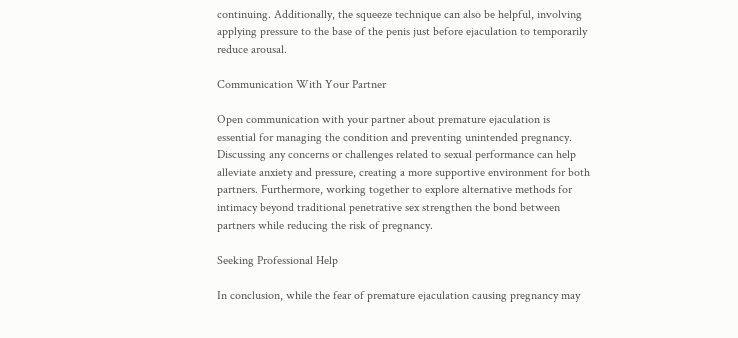continuing. Additionally, the squeeze technique can also be helpful, involving applying pressure to the base of the penis just before ejaculation to temporarily reduce arousal.

Communication With Your Partner

Open communication with your partner about premature ejaculation is essential for managing the condition and preventing unintended pregnancy. Discussing any concerns or challenges related to sexual performance can help alleviate anxiety and pressure, creating a more supportive environment for both partners. Furthermore, working together to explore alternative methods for intimacy beyond traditional penetrative sex strengthen the bond between partners while reducing the risk of pregnancy.

Seeking Professional Help

In conclusion, while the fear of premature ejaculation causing pregnancy may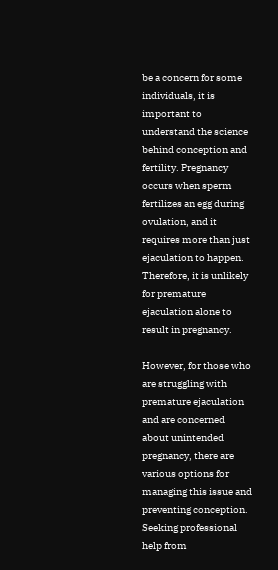be a concern for some individuals, it is important to understand the science behind conception and fertility. Pregnancy occurs when sperm fertilizes an egg during ovulation, and it requires more than just ejaculation to happen. Therefore, it is unlikely for premature ejaculation alone to result in pregnancy.

However, for those who are struggling with premature ejaculation and are concerned about unintended pregnancy, there are various options for managing this issue and preventing conception. Seeking professional help from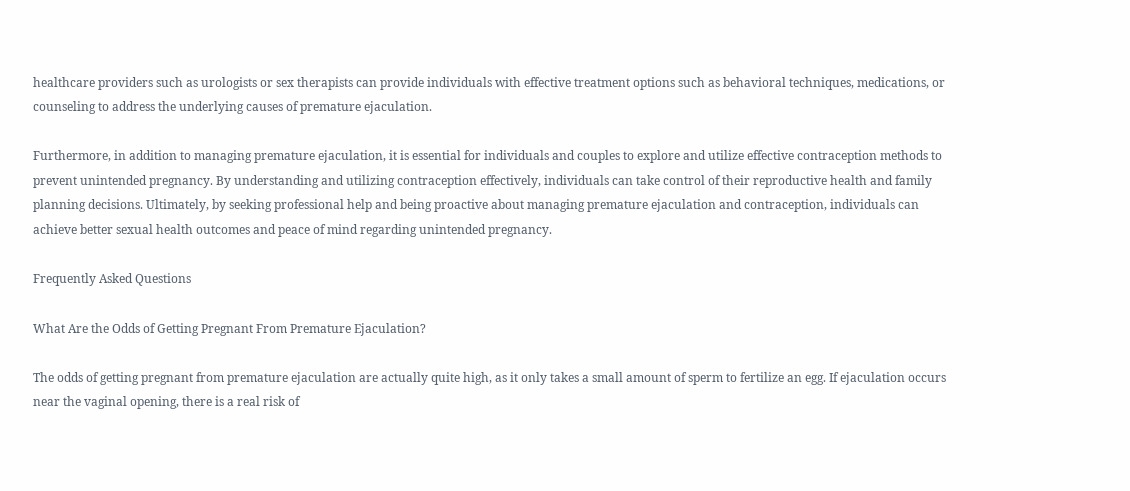healthcare providers such as urologists or sex therapists can provide individuals with effective treatment options such as behavioral techniques, medications, or counseling to address the underlying causes of premature ejaculation.

Furthermore, in addition to managing premature ejaculation, it is essential for individuals and couples to explore and utilize effective contraception methods to prevent unintended pregnancy. By understanding and utilizing contraception effectively, individuals can take control of their reproductive health and family planning decisions. Ultimately, by seeking professional help and being proactive about managing premature ejaculation and contraception, individuals can achieve better sexual health outcomes and peace of mind regarding unintended pregnancy.

Frequently Asked Questions

What Are the Odds of Getting Pregnant From Premature Ejaculation?

The odds of getting pregnant from premature ejaculation are actually quite high, as it only takes a small amount of sperm to fertilize an egg. If ejaculation occurs near the vaginal opening, there is a real risk of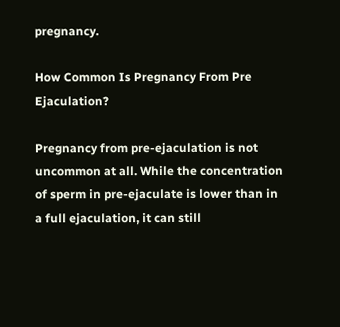pregnancy.

How Common Is Pregnancy From Pre Ejaculation?

Pregnancy from pre-ejaculation is not uncommon at all. While the concentration of sperm in pre-ejaculate is lower than in a full ejaculation, it can still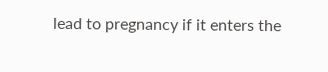lead to pregnancy if it enters the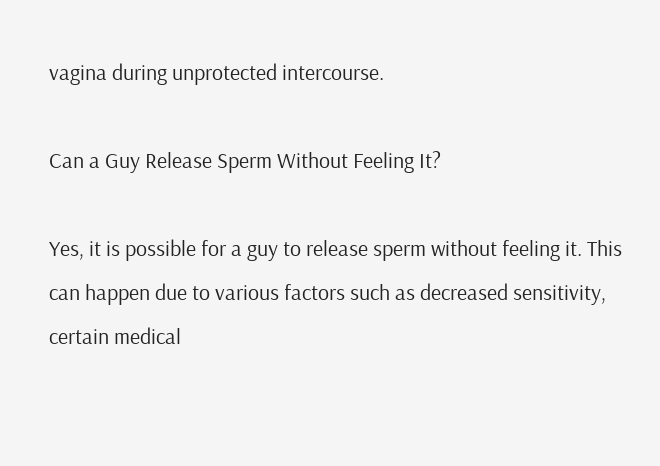vagina during unprotected intercourse.

Can a Guy Release Sperm Without Feeling It?

Yes, it is possible for a guy to release sperm without feeling it. This can happen due to various factors such as decreased sensitivity, certain medical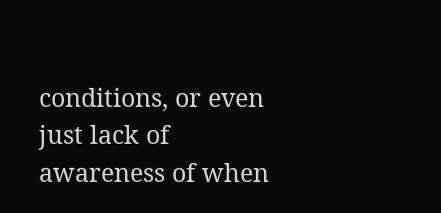conditions, or even just lack of awareness of when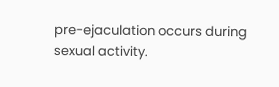pre-ejaculation occurs during sexual activity.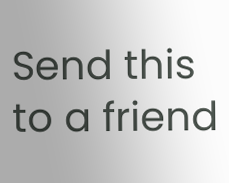Send this to a friend